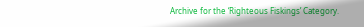Archive for the ‘Righteous Fiskings’ Category.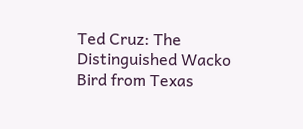Ted Cruz: The Distinguished Wacko Bird from Texas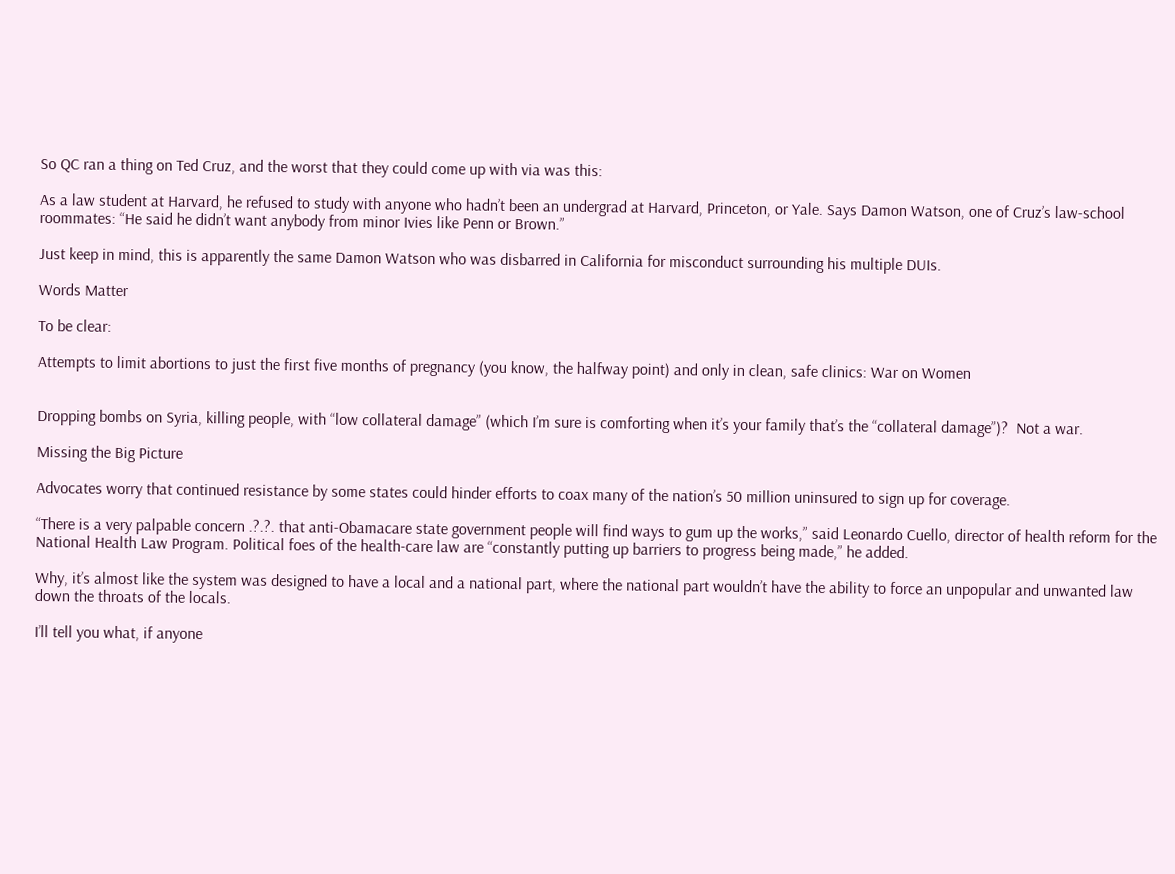So QC ran a thing on Ted Cruz, and the worst that they could come up with via was this:

As a law student at Harvard, he refused to study with anyone who hadn’t been an undergrad at Harvard, Princeton, or Yale. Says Damon Watson, one of Cruz’s law-school roommates: “He said he didn’t want anybody from minor Ivies like Penn or Brown.”

Just keep in mind, this is apparently the same Damon Watson who was disbarred in California for misconduct surrounding his multiple DUIs.

Words Matter

To be clear:

Attempts to limit abortions to just the first five months of pregnancy (you know, the halfway point) and only in clean, safe clinics: War on Women


Dropping bombs on Syria, killing people, with “low collateral damage” (which I’m sure is comforting when it’s your family that’s the “collateral damage”)?  Not a war.

Missing the Big Picture

Advocates worry that continued resistance by some states could hinder efforts to coax many of the nation’s 50 million uninsured to sign up for coverage.

“There is a very palpable concern .?.?. that anti-Obamacare state government people will find ways to gum up the works,” said Leonardo Cuello, director of health reform for the National Health Law Program. Political foes of the health-care law are “constantly putting up barriers to progress being made,” he added.

Why, it’s almost like the system was designed to have a local and a national part, where the national part wouldn’t have the ability to force an unpopular and unwanted law down the throats of the locals.

I’ll tell you what, if anyone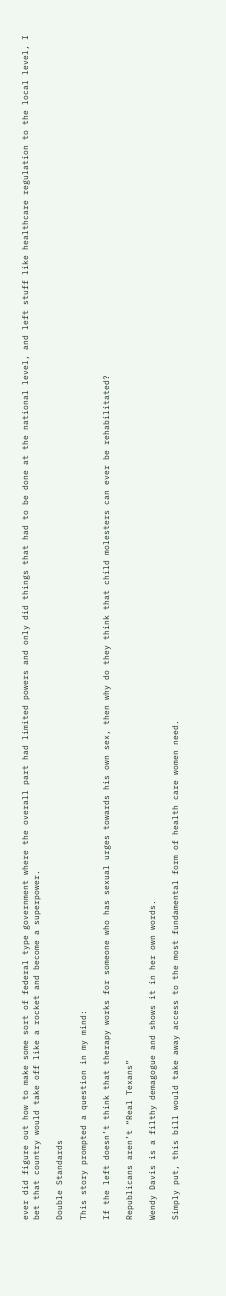ever did figure out how to make some sort of federal type government where the overall part had limited powers and only did things that had to be done at the national level, and left stuff like healthcare regulation to the local level, I bet that country would take off like a rocket and become a superpower.

Double Standards

This story prompted a question in my mind:

If the left doesn’t think that therapy works for someone who has sexual urges towards his own sex, then why do they think that child molesters can ever be rehabilitated?

Republicans aren’t “Real Texans”

Wendy Davis is a filthy demagogue and shows it in her own words.

Simply put, this bill would take away access to the most fundamental form of health care women need.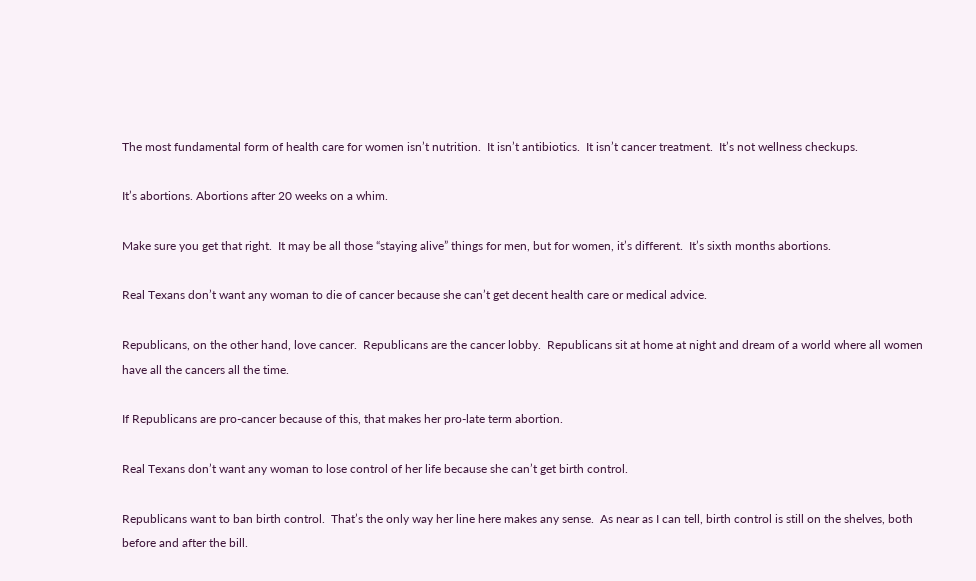The most fundamental form of health care for women isn’t nutrition.  It isn’t antibiotics.  It isn’t cancer treatment.  It’s not wellness checkups.

It’s abortions. Abortions after 20 weeks on a whim.

Make sure you get that right.  It may be all those “staying alive” things for men, but for women, it’s different.  It’s sixth months abortions.

Real Texans don’t want any woman to die of cancer because she can’t get decent health care or medical advice.

Republicans, on the other hand, love cancer.  Republicans are the cancer lobby.  Republicans sit at home at night and dream of a world where all women have all the cancers all the time.

If Republicans are pro-cancer because of this, that makes her pro-late term abortion.

Real Texans don’t want any woman to lose control of her life because she can’t get birth control.

Republicans want to ban birth control.  That’s the only way her line here makes any sense.  As near as I can tell, birth control is still on the shelves, both before and after the bill.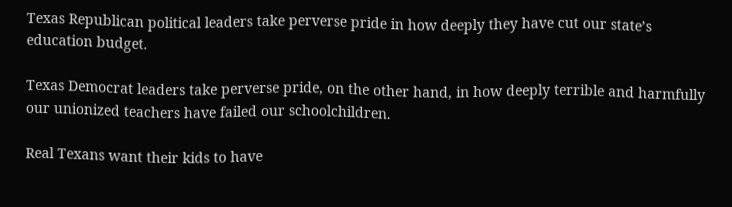Texas Republican political leaders take perverse pride in how deeply they have cut our state’s education budget.

Texas Democrat leaders take perverse pride, on the other hand, in how deeply terrible and harmfully our unionized teachers have failed our schoolchildren.

Real Texans want their kids to have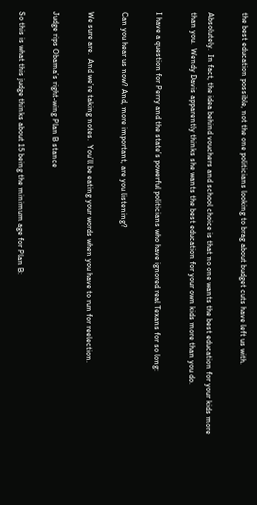the best education possible, not the one politicians looking to brag about budget cuts have left us with.

Absolutely.  In fact, the idea behind vouchers and school choice is that no one wants the best education for your kids more than you.  Wendy Davis apparently thinks she wants the best education for your own kids more than you do.

I have a question for Perry and the state’s powerful politicians who have ignored real Texans for so long:

Can you hear us now? And, more important, are you listening?

We sure are.  And we’re taking notes.  You’ll be eating your words when you have to run for reelection.

Judge rips Obama’s right-wing Plan B stance

So this is what this judge thinks about 15 being the minimum age for Plan B: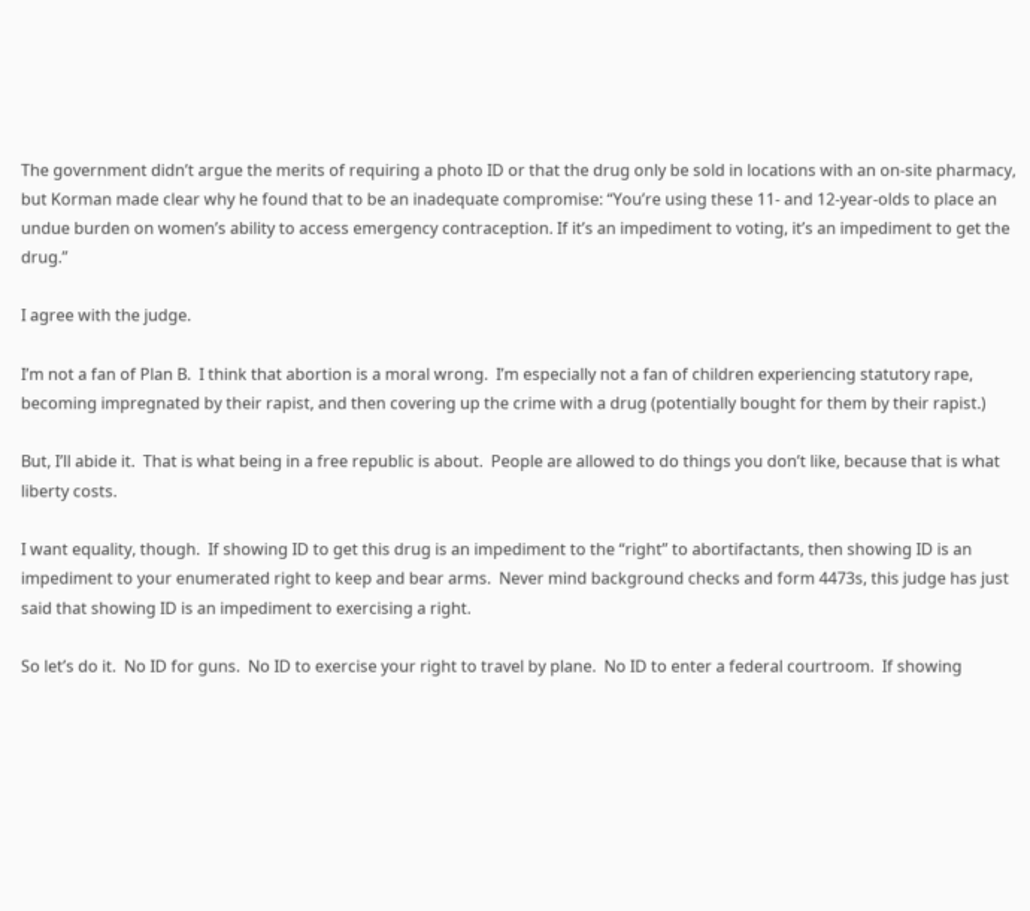The government didn’t argue the merits of requiring a photo ID or that the drug only be sold in locations with an on-site pharmacy, but Korman made clear why he found that to be an inadequate compromise: “You’re using these 11- and 12-year-olds to place an undue burden on women’s ability to access emergency contraception. If it’s an impediment to voting, it’s an impediment to get the drug.”

I agree with the judge.

I’m not a fan of Plan B.  I think that abortion is a moral wrong.  I’m especially not a fan of children experiencing statutory rape, becoming impregnated by their rapist, and then covering up the crime with a drug (potentially bought for them by their rapist.)

But, I’ll abide it.  That is what being in a free republic is about.  People are allowed to do things you don’t like, because that is what liberty costs.

I want equality, though.  If showing ID to get this drug is an impediment to the “right” to abortifactants, then showing ID is an impediment to your enumerated right to keep and bear arms.  Never mind background checks and form 4473s, this judge has just said that showing ID is an impediment to exercising a right.

So let’s do it.  No ID for guns.  No ID to exercise your right to travel by plane.  No ID to enter a federal courtroom.  If showing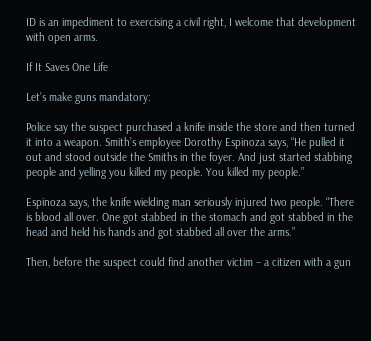ID is an impediment to exercising a civil right, I welcome that development with open arms.

If It Saves One Life

Let’s make guns mandatory:

Police say the suspect purchased a knife inside the store and then turned it into a weapon. Smith’s employee Dorothy Espinoza says, “He pulled it out and stood outside the Smiths in the foyer. And just started stabbing people and yelling you killed my people. You killed my people.”

Espinoza says, the knife wielding man seriously injured two people. “There is blood all over. One got stabbed in the stomach and got stabbed in the head and held his hands and got stabbed all over the arms.”

Then, before the suspect could find another victim – a citizen with a gun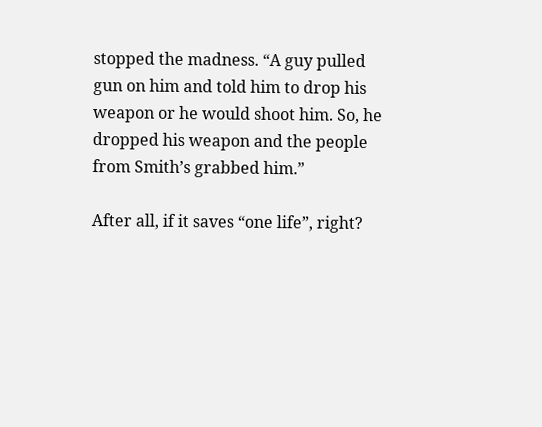stopped the madness. “A guy pulled gun on him and told him to drop his weapon or he would shoot him. So, he dropped his weapon and the people from Smith’s grabbed him.”

After all, if it saves “one life”, right?